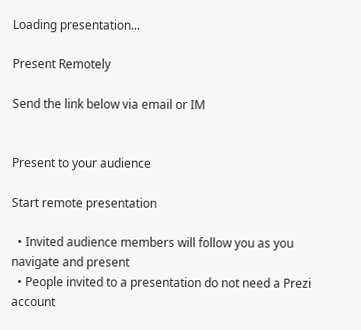Loading presentation...

Present Remotely

Send the link below via email or IM


Present to your audience

Start remote presentation

  • Invited audience members will follow you as you navigate and present
  • People invited to a presentation do not need a Prezi account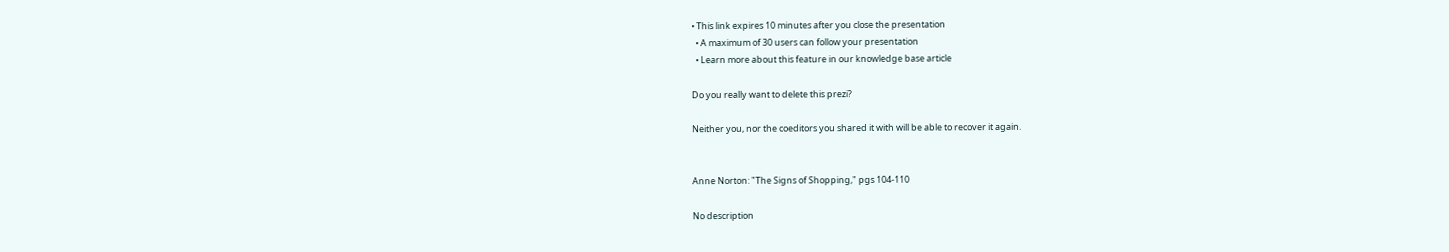• This link expires 10 minutes after you close the presentation
  • A maximum of 30 users can follow your presentation
  • Learn more about this feature in our knowledge base article

Do you really want to delete this prezi?

Neither you, nor the coeditors you shared it with will be able to recover it again.


Anne Norton: "The Signs of Shopping," pgs 104-110

No description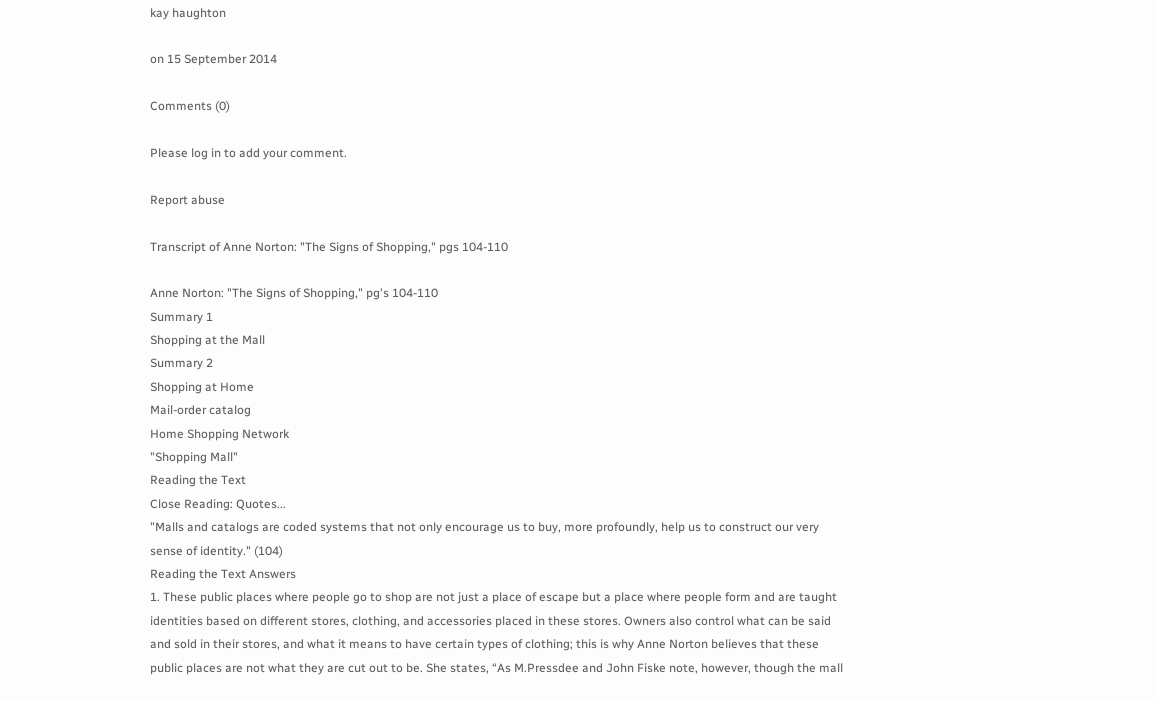kay haughton

on 15 September 2014

Comments (0)

Please log in to add your comment.

Report abuse

Transcript of Anne Norton: "The Signs of Shopping," pgs 104-110

Anne Norton: "The Signs of Shopping," pg's 104-110
Summary 1
Shopping at the Mall
Summary 2
Shopping at Home
Mail-order catalog
Home Shopping Network
"Shopping Mall"
Reading the Text
Close Reading: Quotes...
"Malls and catalogs are coded systems that not only encourage us to buy, more profoundly, help us to construct our very sense of identity." (104)
Reading the Text Answers
1. These public places where people go to shop are not just a place of escape but a place where people form and are taught identities based on different stores, clothing, and accessories placed in these stores. Owners also control what can be said and sold in their stores, and what it means to have certain types of clothing; this is why Anne Norton believes that these public places are not what they are cut out to be. She states, “As M.Pressdee and John Fiske note, however, though the mall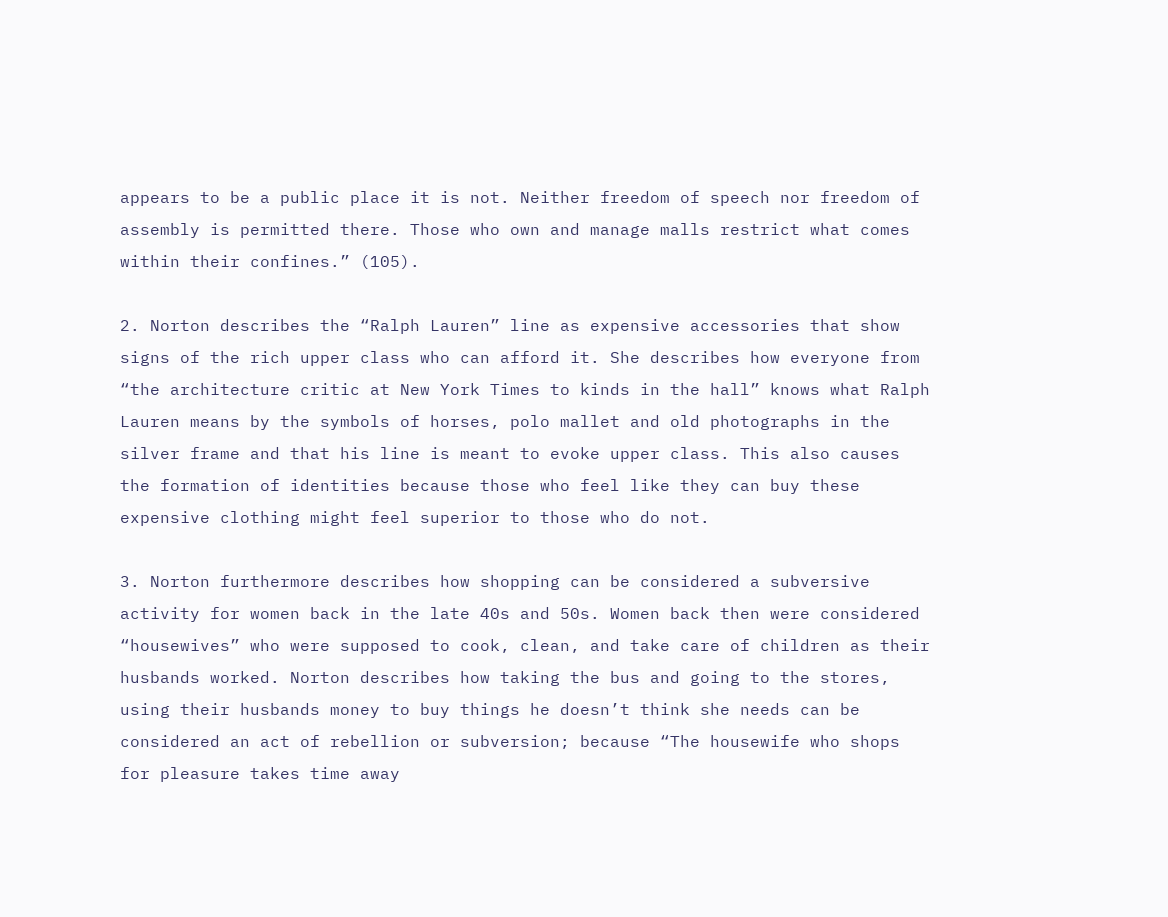appears to be a public place it is not. Neither freedom of speech nor freedom of assembly is permitted there. Those who own and manage malls restrict what comes within their confines.” (105).

2. Norton describes the “Ralph Lauren” line as expensive accessories that show signs of the rich upper class who can afford it. She describes how everyone from “the architecture critic at New York Times to kinds in the hall” knows what Ralph Lauren means by the symbols of horses, polo mallet and old photographs in the silver frame and that his line is meant to evoke upper class. This also causes the formation of identities because those who feel like they can buy these expensive clothing might feel superior to those who do not.

3. Norton furthermore describes how shopping can be considered a subversive activity for women back in the late 40s and 50s. Women back then were considered “housewives” who were supposed to cook, clean, and take care of children as their husbands worked. Norton describes how taking the bus and going to the stores, using their husbands money to buy things he doesn’t think she needs can be considered an act of rebellion or subversion; because “The housewife who shops for pleasure takes time away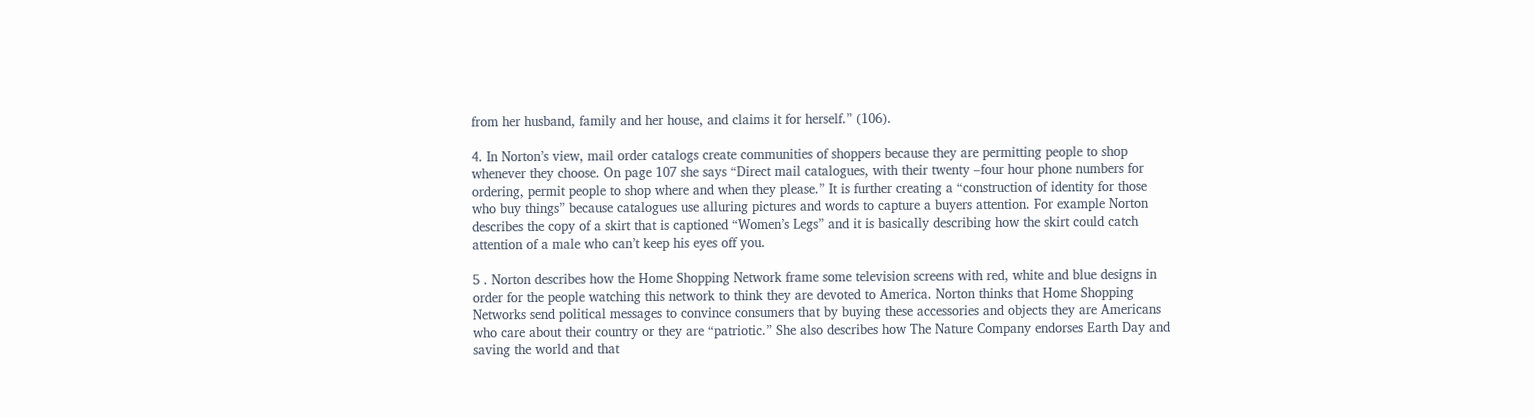from her husband, family and her house, and claims it for herself.” (106).

4. In Norton’s view, mail order catalogs create communities of shoppers because they are permitting people to shop whenever they choose. On page 107 she says “Direct mail catalogues, with their twenty –four hour phone numbers for ordering, permit people to shop where and when they please.” It is further creating a “construction of identity for those who buy things” because catalogues use alluring pictures and words to capture a buyers attention. For example Norton describes the copy of a skirt that is captioned “Women’s Legs” and it is basically describing how the skirt could catch attention of a male who can’t keep his eyes off you.

5 . Norton describes how the Home Shopping Network frame some television screens with red, white and blue designs in order for the people watching this network to think they are devoted to America. Norton thinks that Home Shopping Networks send political messages to convince consumers that by buying these accessories and objects they are Americans who care about their country or they are “patriotic.” She also describes how The Nature Company endorses Earth Day and saving the world and that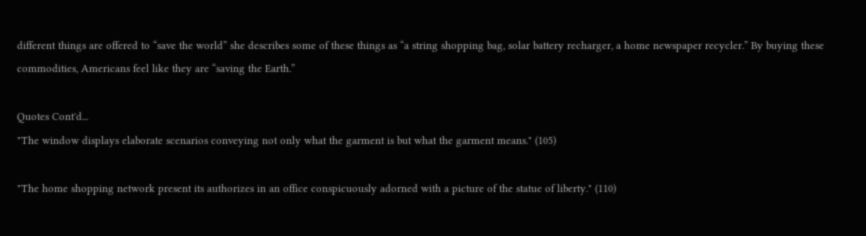different things are offered to “save the world” she describes some of these things as “a string shopping bag, solar battery recharger, a home newspaper recycler.” By buying these commodities, Americans feel like they are “saving the Earth.”

Quotes Cont'd...
"The window displays elaborate scenarios conveying not only what the garment is but what the garment means." (105)

"The home shopping network present its authorizes in an office conspicuously adorned with a picture of the statue of liberty." (110)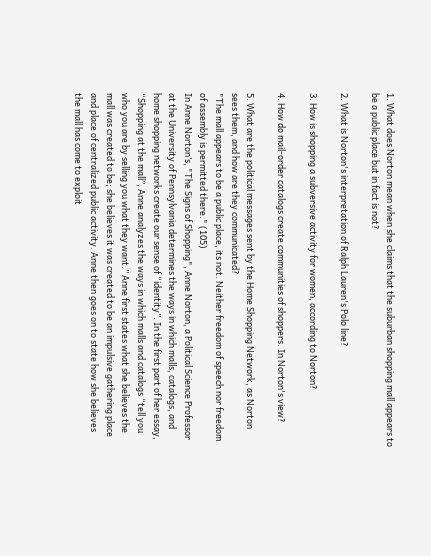1. What does Norton mean when she claims that the suburban shopping mall appears to be a public place but in fact is not?

2. What is Norton's interpretation of Ralph Lauren's Polo line?

3. How is shopping a subversive activity for women, according to Norton?

4. How do mail-order catalogs create communities of shoppers. In Norton's view?

5. What are the political messages sent by the Home Shopping Network, as Norton sees them, and how are they communicated?
"The mall appears to be a public place, its not. Neither freedom of speech nor freedom of assembly is permitted there." (105)
In Anne Norton’s, "The Signs of Shopping", Anne Norton, a Political Science Professor at the University of Pennsylvania determines the ways in which malls, catalogs, and home shopping networks create our sense of “identity”. In the first part of her essay, “Shopping at the mall”, Anne analyzes the ways in which malls and catalogs “tell you who you are by selling you what they want.” Anne first states what she believes the mall was created to be; she believes it was created to be an impulsive gathering place and place of centralized public activity. Anne then goes on to state how she believes the mall has come to exploit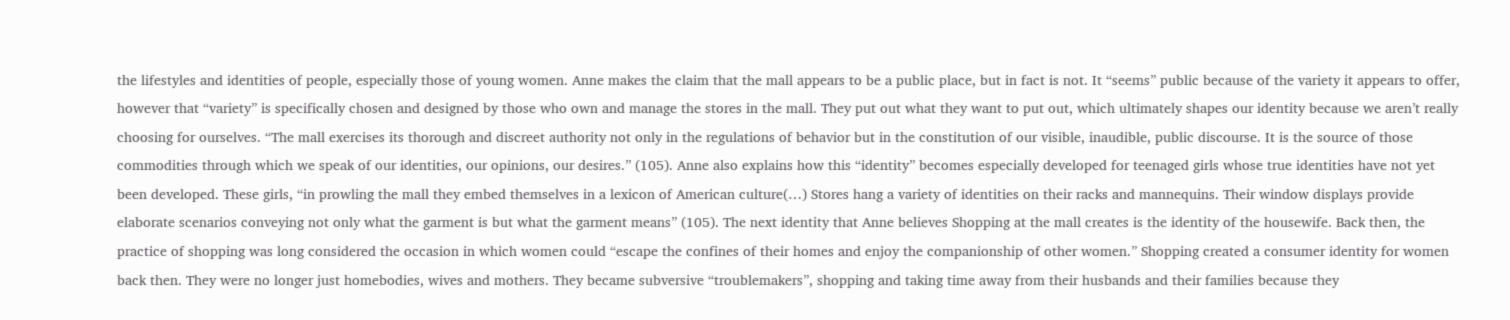the lifestyles and identities of people, especially those of young women. Anne makes the claim that the mall appears to be a public place, but in fact is not. It “seems” public because of the variety it appears to offer, however that “variety” is specifically chosen and designed by those who own and manage the stores in the mall. They put out what they want to put out, which ultimately shapes our identity because we aren’t really choosing for ourselves. “The mall exercises its thorough and discreet authority not only in the regulations of behavior but in the constitution of our visible, inaudible, public discourse. It is the source of those commodities through which we speak of our identities, our opinions, our desires.” (105). Anne also explains how this “identity” becomes especially developed for teenaged girls whose true identities have not yet been developed. These girls, “in prowling the mall they embed themselves in a lexicon of American culture(…) Stores hang a variety of identities on their racks and mannequins. Their window displays provide elaborate scenarios conveying not only what the garment is but what the garment means” (105). The next identity that Anne believes Shopping at the mall creates is the identity of the housewife. Back then, the practice of shopping was long considered the occasion in which women could “escape the confines of their homes and enjoy the companionship of other women.” Shopping created a consumer identity for women back then. They were no longer just homebodies, wives and mothers. They became subversive “troublemakers”, shopping and taking time away from their husbands and their families because they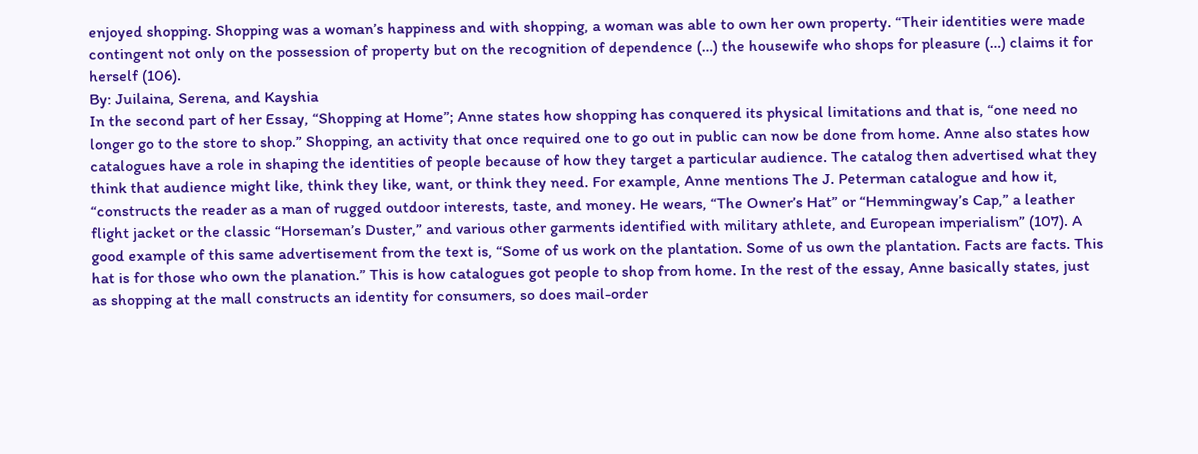enjoyed shopping. Shopping was a woman’s happiness and with shopping, a woman was able to own her own property. “Their identities were made contingent not only on the possession of property but on the recognition of dependence (…) the housewife who shops for pleasure (…) claims it for herself (106).
By: Juilaina, Serena, and Kayshia
In the second part of her Essay, “Shopping at Home”; Anne states how shopping has conquered its physical limitations and that is, “one need no longer go to the store to shop.” Shopping, an activity that once required one to go out in public can now be done from home. Anne also states how catalogues have a role in shaping the identities of people because of how they target a particular audience. The catalog then advertised what they think that audience might like, think they like, want, or think they need. For example, Anne mentions The J. Peterman catalogue and how it, “constructs the reader as a man of rugged outdoor interests, taste, and money. He wears, “The Owner’s Hat” or “Hemmingway’s Cap,” a leather flight jacket or the classic “Horseman’s Duster,” and various other garments identified with military athlete, and European imperialism” (107). A good example of this same advertisement from the text is, “Some of us work on the plantation. Some of us own the plantation. Facts are facts. This hat is for those who own the planation.” This is how catalogues got people to shop from home. In the rest of the essay, Anne basically states, just as shopping at the mall constructs an identity for consumers, so does mail-order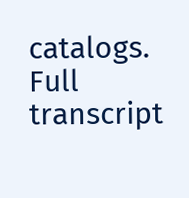catalogs.
Full transcript